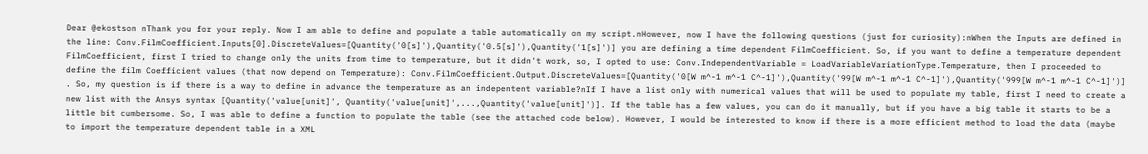Dear @ekostson nThank you for your reply. Now I am able to define and populate a table automatically on my script.nHowever, now I have the following questions (just for curiosity):nWhen the Inputs are defined in the line: Conv.FilmCoefficient.Inputs[0].DiscreteValues=[Quantity('0[s]'),Quantity('0.5[s]'),Quantity('1[s]')] you are defining a time dependent FilmCoefficient. So, if you want to define a temperature dependent FilmCoefficient, first I tried to change only the units from time to temperature, but it didn't work, so, I opted to use: Conv.IndependentVariable = LoadVariableVariationType.Temperature, then I proceeded to define the film Coefficient values (that now depend on Temperature): Conv.FilmCoefficient.Output.DiscreteValues=[Quantity('0[W m^-1 m^-1 C^-1]'),Quantity('99[W m^-1 m^-1 C^-1]'),Quantity('999[W m^-1 m^-1 C^-1]')] . So, my question is if there is a way to define in advance the temperature as an indepentent variable?nIf I have a list only with numerical values that will be used to populate my table, first I need to create a new list with the Ansys syntax [Quantity('value[unit]', Quantity('value[unit]',...,Quantity('value[unit]')]. If the table has a few values, you can do it manually, but if you have a big table it starts to be a little bit cumbersome. So, I was able to define a function to populate the table (see the attached code below). However, I would be interested to know if there is a more efficient method to load the data (maybe to import the temperature dependent table in a XML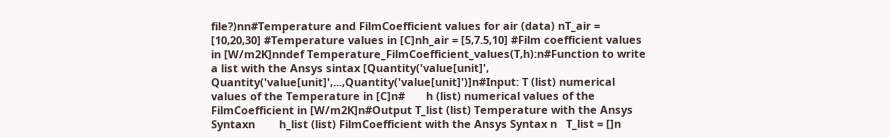file?)nn#Temperature and FilmCoefficient values for air (data) nT_air = [10,20,30] #Temperature values in [C]nh_air = [5,7.5,10] #Film coefficient values in [W/m2K]nndef Temperature_FilmCoefficient_values(T,h):n#Function to write a list with the Ansys sintax [Quantity('value[unit]', Quantity('value[unit]',...,Quantity('value[unit]')]n#Input: T (list) numerical values of the Temperature in [C]n#       h (list) numerical values of the FilmCoefficient in [W/m2K]n#Output T_list (list) Temperature with the Ansys Syntaxn        h_list (list) FilmCoefficient with the Ansys Syntax n   T_list = []n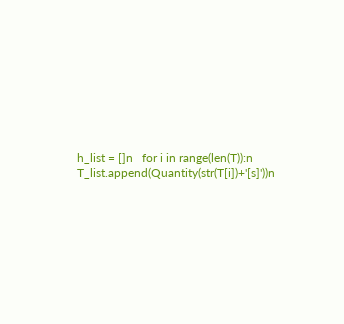h_list = []n   for i in range(len(T)):n       T_list.append(Quantity(str(T[i])+'[s]'))n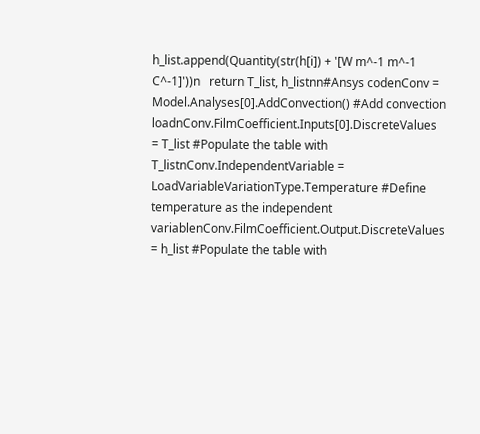h_list.append(Quantity(str(h[i]) + '[W m^-1 m^-1 C^-1]'))n   return T_list, h_listnn#Ansys codenConv = Model.Analyses[0].AddConvection() #Add convection loadnConv.FilmCoefficient.Inputs[0].DiscreteValues = T_list #Populate the table with T_listnConv.IndependentVariable = LoadVariableVariationType.Temperature #Define temperature as the independent variablenConv.FilmCoefficient.Output.DiscreteValues = h_list #Populate the table with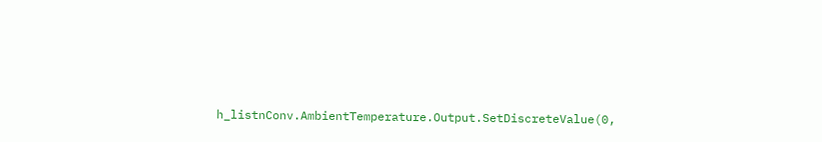h_listnConv.AmbientTemperature.Output.SetDiscreteValue(0,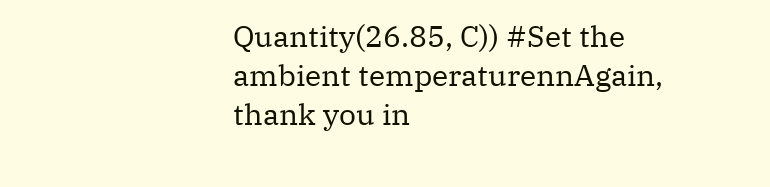Quantity(26.85, C)) #Set the ambient temperaturennAgain, thank you in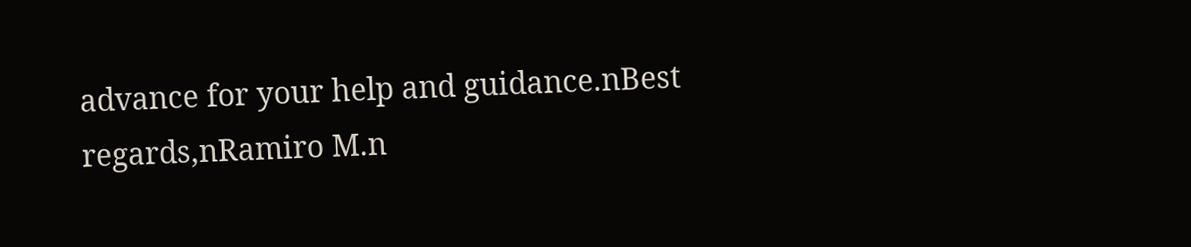advance for your help and guidance.nBest regards,nRamiro M.n